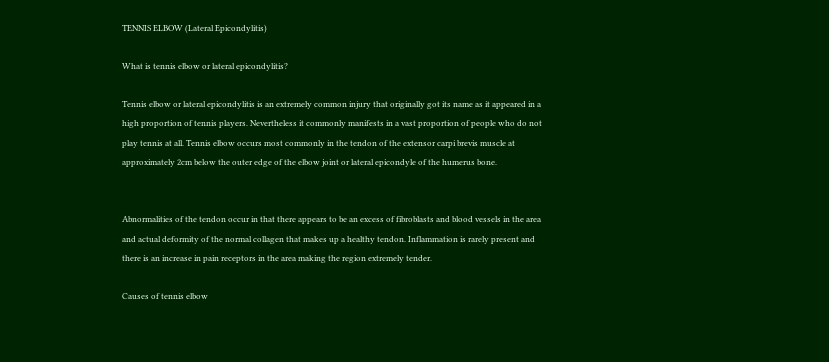TENNIS ELBOW (Lateral Epicondylitis)

What is tennis elbow or lateral epicondylitis?

Tennis elbow or lateral epicondylitis is an extremely common injury that originally got its name as it appeared in a high proportion of tennis players. Nevertheless it commonly manifests in a vast proportion of people who do not play tennis at all. Tennis elbow occurs most commonly in the tendon of the extensor carpi brevis muscle at approximately 2cm below the outer edge of the elbow joint or lateral epicondyle of the humerus bone.


Abnormalities of the tendon occur in that there appears to be an excess of fibroblasts and blood vessels in the area and actual deformity of the normal collagen that makes up a healthy tendon. Inflammation is rarely present and there is an increase in pain receptors in the area making the region extremely tender.

Causes of tennis elbow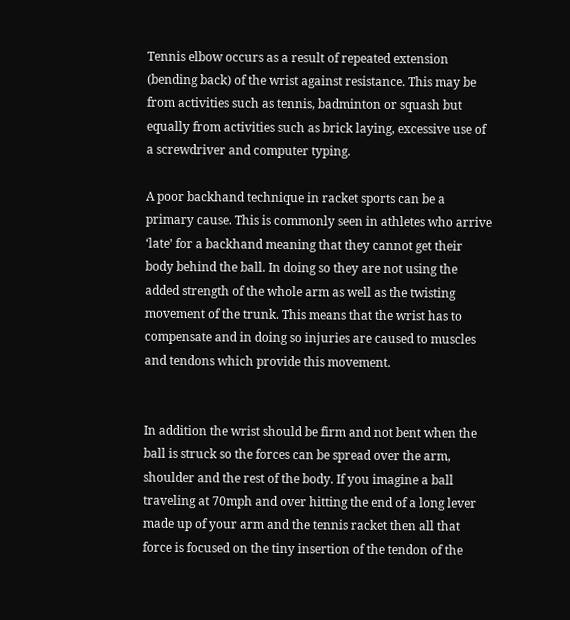Tennis elbow occurs as a result of repeated extension (bending back) of the wrist against resistance. This may be from activities such as tennis, badminton or squash but equally from activities such as brick laying, excessive use of a screwdriver and computer typing.

A poor backhand technique in racket sports can be a primary cause. This is commonly seen in athletes who arrive ‘late’ for a backhand meaning that they cannot get their body behind the ball. In doing so they are not using the added strength of the whole arm as well as the twisting movement of the trunk. This means that the wrist has to compensate and in doing so injuries are caused to muscles and tendons which provide this movement.


In addition the wrist should be firm and not bent when the ball is struck so the forces can be spread over the arm, shoulder and the rest of the body. If you imagine a ball traveling at 70mph and over hitting the end of a long lever made up of your arm and the tennis racket then all that force is focused on the tiny insertion of the tendon of the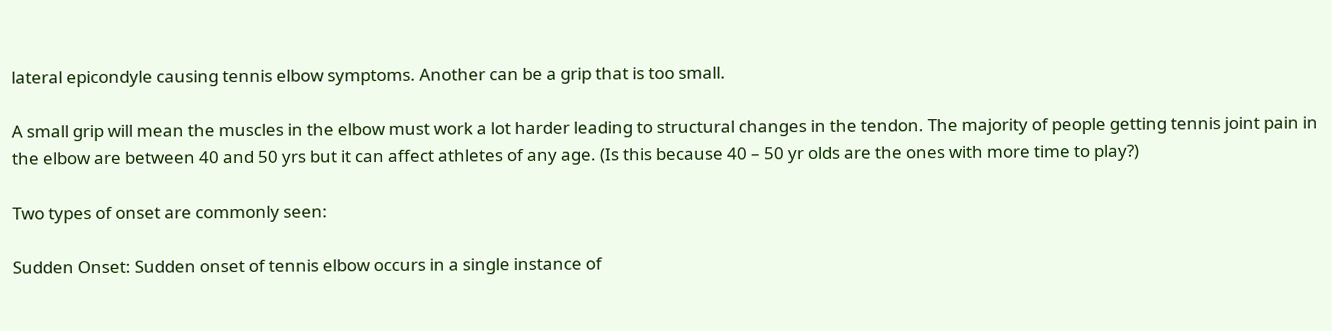lateral epicondyle causing tennis elbow symptoms. Another can be a grip that is too small.

A small grip will mean the muscles in the elbow must work a lot harder leading to structural changes in the tendon. The majority of people getting tennis joint pain in the elbow are between 40 and 50 yrs but it can affect athletes of any age. (Is this because 40 – 50 yr olds are the ones with more time to play?)

Two types of onset are commonly seen:

Sudden Onset: Sudden onset of tennis elbow occurs in a single instance of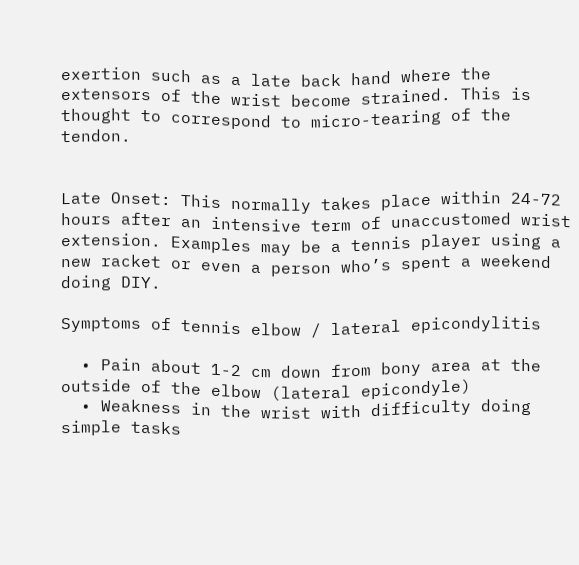exertion such as a late back hand where the extensors of the wrist become strained. This is thought to correspond to micro-tearing of the tendon.


Late Onset: This normally takes place within 24-72 hours after an intensive term of unaccustomed wrist extension. Examples may be a tennis player using a new racket or even a person who’s spent a weekend doing DIY.

Symptoms of tennis elbow / lateral epicondylitis

  • Pain about 1-2 cm down from bony area at the outside of the elbow (lateral epicondyle)
  • Weakness in the wrist with difficulty doing simple tasks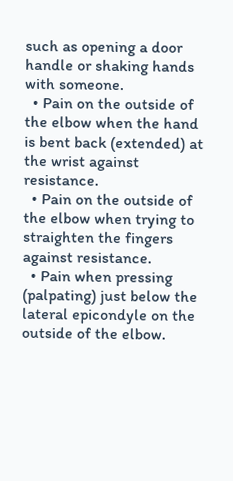such as opening a door handle or shaking hands with someone.
  • Pain on the outside of the elbow when the hand is bent back (extended) at the wrist against resistance.
  • Pain on the outside of the elbow when trying to straighten the fingers against resistance.
  • Pain when pressing (palpating) just below the lateral epicondyle on the outside of the elbow.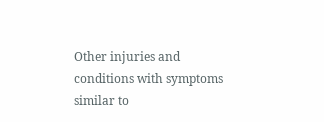Other injuries and conditions with symptoms similar to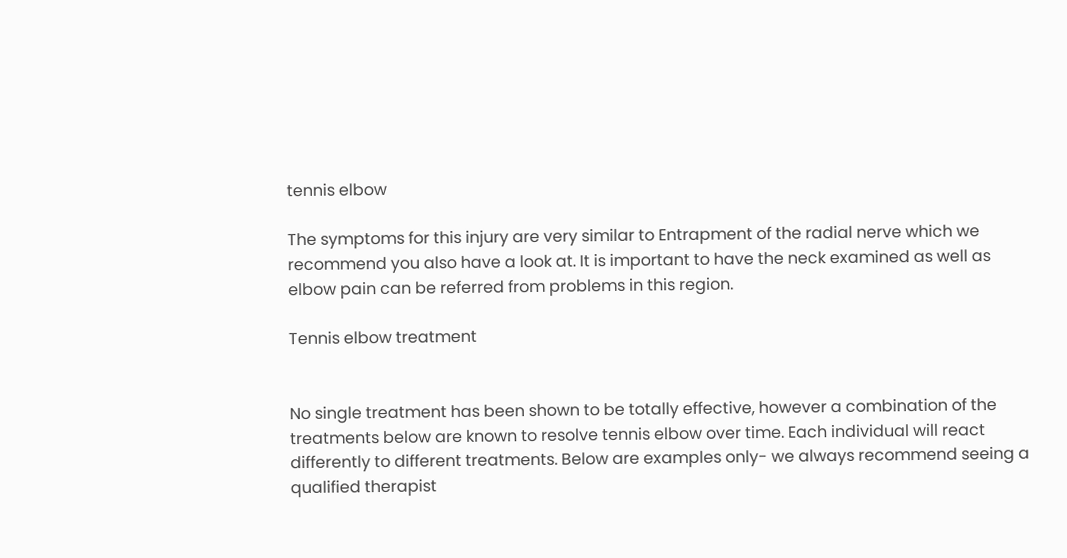tennis elbow

The symptoms for this injury are very similar to Entrapment of the radial nerve which we recommend you also have a look at. It is important to have the neck examined as well as elbow pain can be referred from problems in this region.

Tennis elbow treatment


No single treatment has been shown to be totally effective, however a combination of the treatments below are known to resolve tennis elbow over time. Each individual will react differently to different treatments. Below are examples only- we always recommend seeing a qualified therapist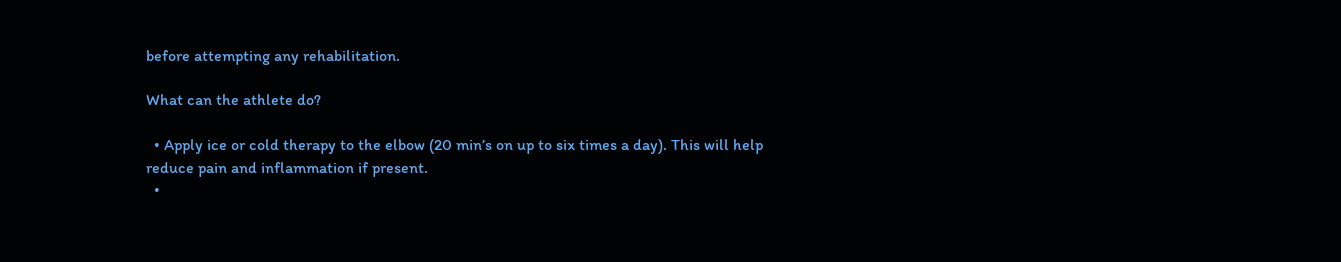before attempting any rehabilitation.

What can the athlete do?

  • Apply ice or cold therapy to the elbow (20 min’s on up to six times a day). This will help reduce pain and inflammation if present.
  •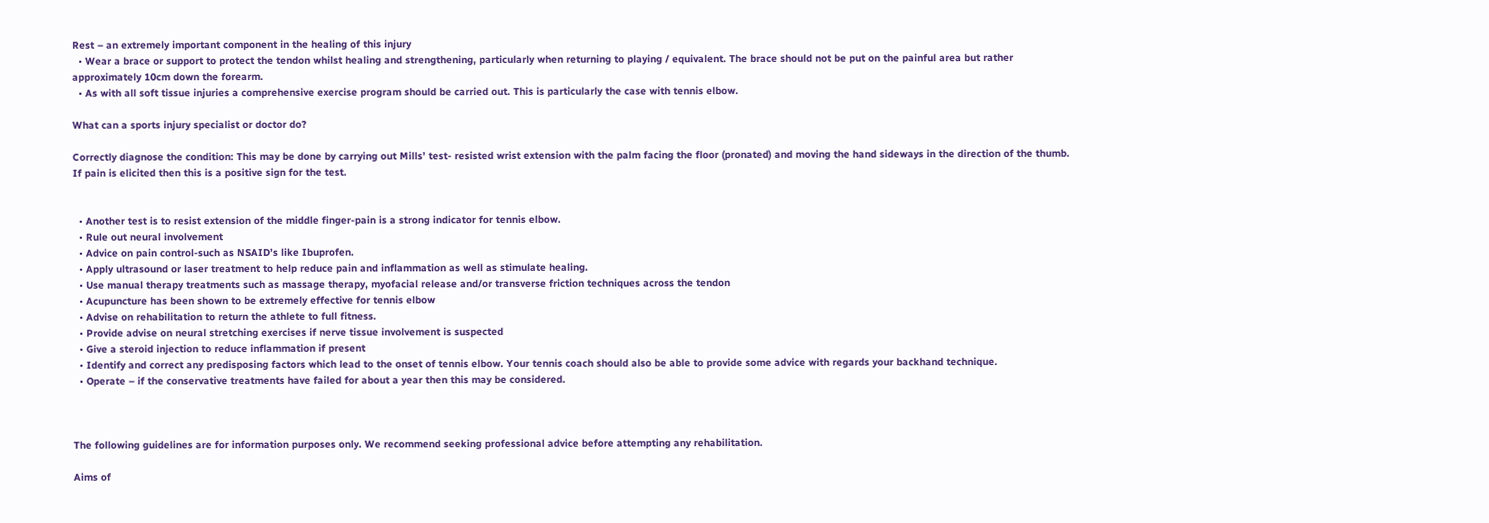Rest – an extremely important component in the healing of this injury
  • Wear a brace or support to protect the tendon whilst healing and strengthening, particularly when returning to playing / equivalent. The brace should not be put on the painful area but rather approximately 10cm down the forearm.
  • As with all soft tissue injuries a comprehensive exercise program should be carried out. This is particularly the case with tennis elbow.

What can a sports injury specialist or doctor do?

Correctly diagnose the condition: This may be done by carrying out Mills’ test- resisted wrist extension with the palm facing the floor (pronated) and moving the hand sideways in the direction of the thumb. If pain is elicited then this is a positive sign for the test.


  • Another test is to resist extension of the middle finger-pain is a strong indicator for tennis elbow.
  • Rule out neural involvement
  • Advice on pain control-such as NSAID’s like Ibuprofen.
  • Apply ultrasound or laser treatment to help reduce pain and inflammation as well as stimulate healing.
  • Use manual therapy treatments such as massage therapy, myofacial release and/or transverse friction techniques across the tendon
  • Acupuncture has been shown to be extremely effective for tennis elbow
  • Advise on rehabilitation to return the athlete to full fitness.
  • Provide advise on neural stretching exercises if nerve tissue involvement is suspected
  • Give a steroid injection to reduce inflammation if present
  • Identify and correct any predisposing factors which lead to the onset of tennis elbow. Your tennis coach should also be able to provide some advice with regards your backhand technique.
  • Operate – if the conservative treatments have failed for about a year then this may be considered.



The following guidelines are for information purposes only. We recommend seeking professional advice before attempting any rehabilitation.

Aims of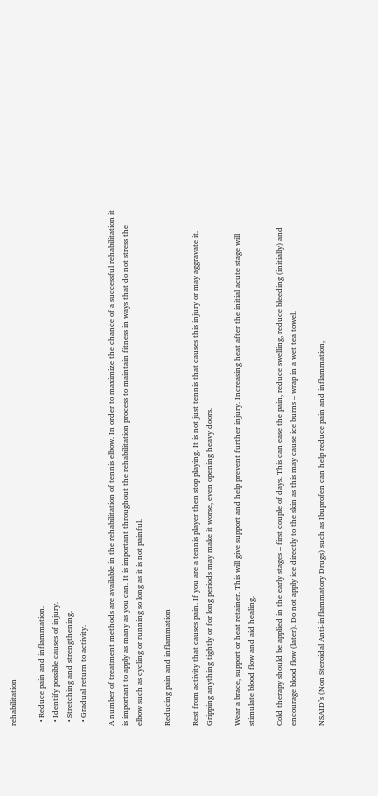rehabilitation

  • Reduce pain and inflammation.
  • Identify possible causes of injury.
  • Stretching and strengthening.
  • Gradual return to activity.

A number of treatment methods are available in the rehabilitation of tennis elbow. In order to maximize the chance of a successful rehabilitation it is important to apply as many as you can. It is important throughout the rehabilitation process to maintain fitness in ways that do not stress the elbow such as cycling or running so long as it is not painful.

Reducing pain and inflammation

Rest from activity that causes pain. If you are a tennis player then stop playing. It is not just tennis that causes this injury or may aggravate it. Gripping anything tightly or for long periods may make it worse, even opening heavy doors.

Wear a brace, support or heat retainer. This will give support and help prevent further injury. Increasing heat after the initial acute stage will stimulate blood flow and aid healing.

Cold therapy should be applied in the early stages – first couple of days. This can ease the pain, reduce swelling, reduce bleeding (initially) and encourage blood flow (later). Do not apply ice directly to the skin as this may cause ice burns – wrap in a wet tea towel.

NSAID’s (Non Steroidal Anti-inflammatory Drugs) such as Ibuprofen can help reduce pain and inflammation,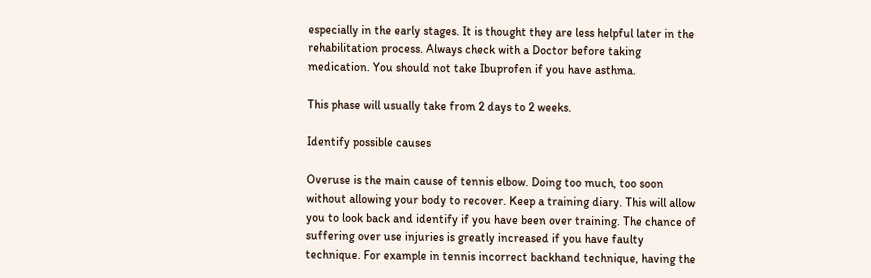especially in the early stages. It is thought they are less helpful later in the rehabilitation process. Always check with a Doctor before taking medication. You should not take Ibuprofen if you have asthma.

This phase will usually take from 2 days to 2 weeks.

Identify possible causes

Overuse is the main cause of tennis elbow. Doing too much, too soon without allowing your body to recover. Keep a training diary. This will allow you to look back and identify if you have been over training. The chance of suffering over use injuries is greatly increased if you have faulty technique. For example in tennis incorrect backhand technique, having the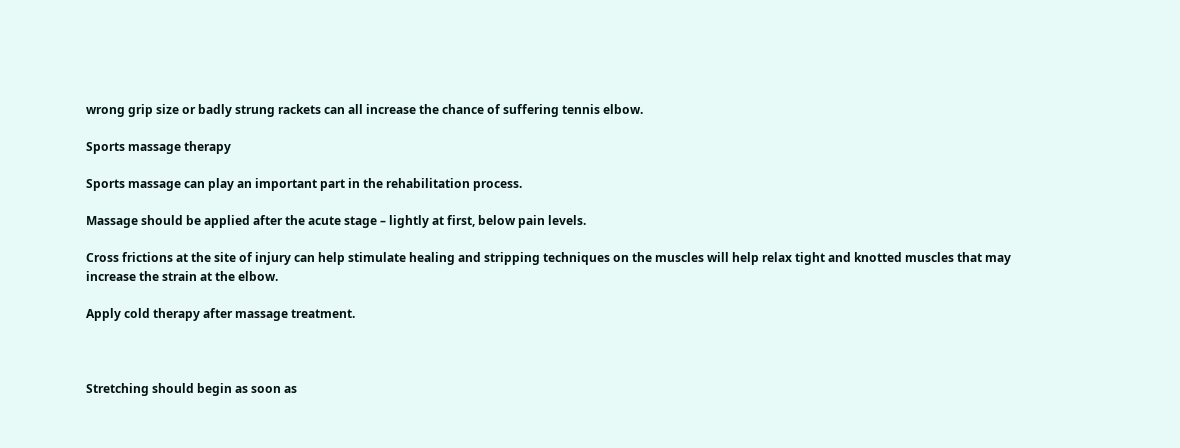wrong grip size or badly strung rackets can all increase the chance of suffering tennis elbow.

Sports massage therapy

Sports massage can play an important part in the rehabilitation process.

Massage should be applied after the acute stage – lightly at first, below pain levels.

Cross frictions at the site of injury can help stimulate healing and stripping techniques on the muscles will help relax tight and knotted muscles that may increase the strain at the elbow.

Apply cold therapy after massage treatment.



Stretching should begin as soon as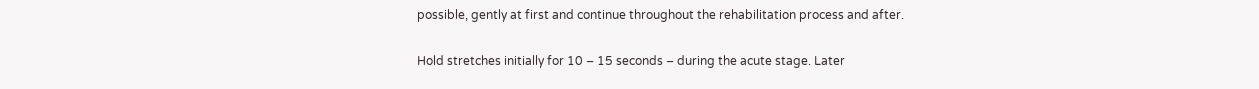possible, gently at first and continue throughout the rehabilitation process and after.

Hold stretches initially for 10 – 15 seconds – during the acute stage. Later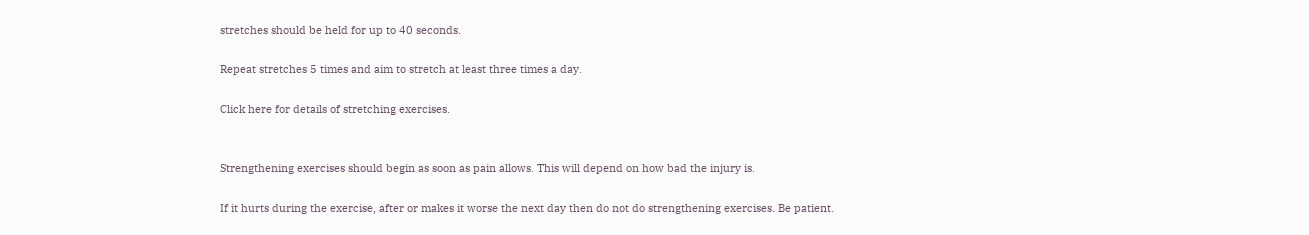stretches should be held for up to 40 seconds.

Repeat stretches 5 times and aim to stretch at least three times a day.

Click here for details of stretching exercises.


Strengthening exercises should begin as soon as pain allows. This will depend on how bad the injury is.

If it hurts during the exercise, after or makes it worse the next day then do not do strengthening exercises. Be patient.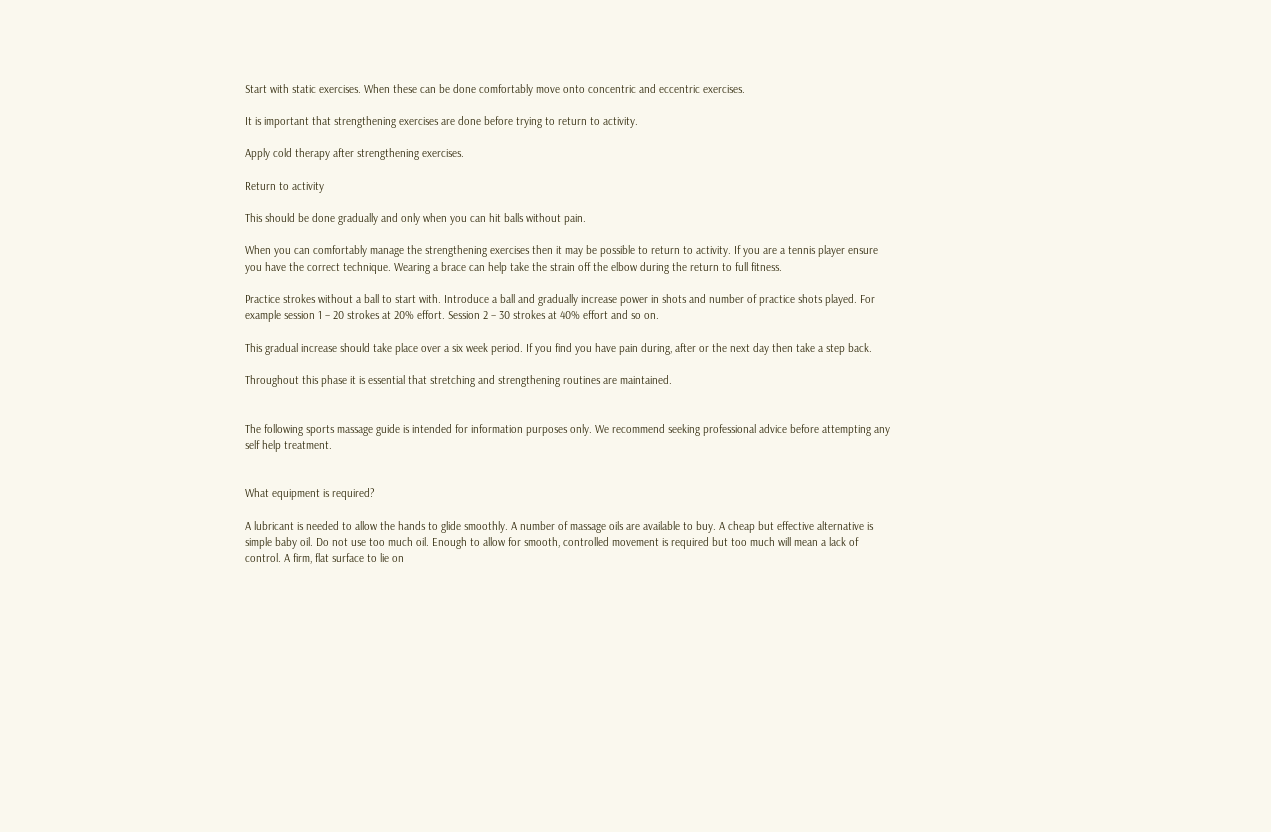Start with static exercises. When these can be done comfortably move onto concentric and eccentric exercises.

It is important that strengthening exercises are done before trying to return to activity.

Apply cold therapy after strengthening exercises.

Return to activity

This should be done gradually and only when you can hit balls without pain.

When you can comfortably manage the strengthening exercises then it may be possible to return to activity. If you are a tennis player ensure you have the correct technique. Wearing a brace can help take the strain off the elbow during the return to full fitness.

Practice strokes without a ball to start with. Introduce a ball and gradually increase power in shots and number of practice shots played. For example session 1 – 20 strokes at 20% effort. Session 2 – 30 strokes at 40% effort and so on.

This gradual increase should take place over a six week period. If you find you have pain during, after or the next day then take a step back.

Throughout this phase it is essential that stretching and strengthening routines are maintained.


The following sports massage guide is intended for information purposes only. We recommend seeking professional advice before attempting any self help treatment.


What equipment is required?

A lubricant is needed to allow the hands to glide smoothly. A number of massage oils are available to buy. A cheap but effective alternative is simple baby oil. Do not use too much oil. Enough to allow for smooth, controlled movement is required but too much will mean a lack of control. A firm, flat surface to lie on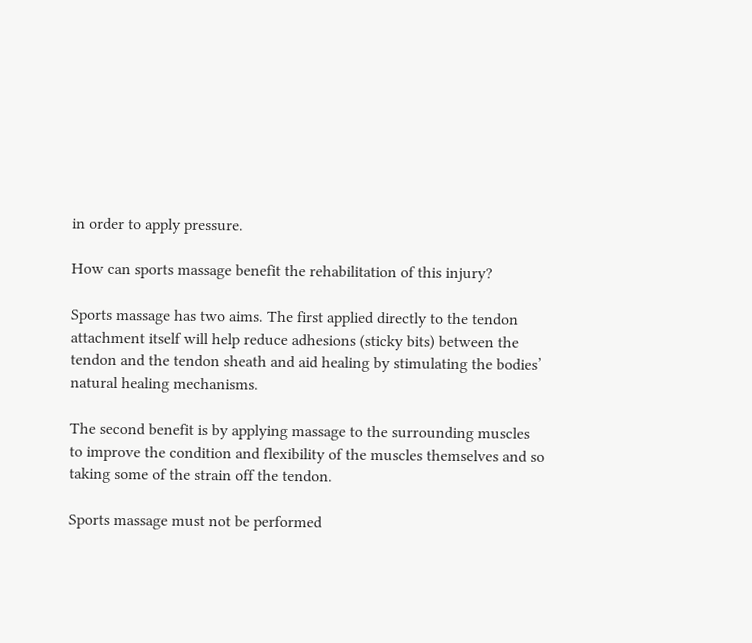in order to apply pressure.

How can sports massage benefit the rehabilitation of this injury?

Sports massage has two aims. The first applied directly to the tendon attachment itself will help reduce adhesions (sticky bits) between the tendon and the tendon sheath and aid healing by stimulating the bodies’ natural healing mechanisms.

The second benefit is by applying massage to the surrounding muscles to improve the condition and flexibility of the muscles themselves and so taking some of the strain off the tendon.

Sports massage must not be performed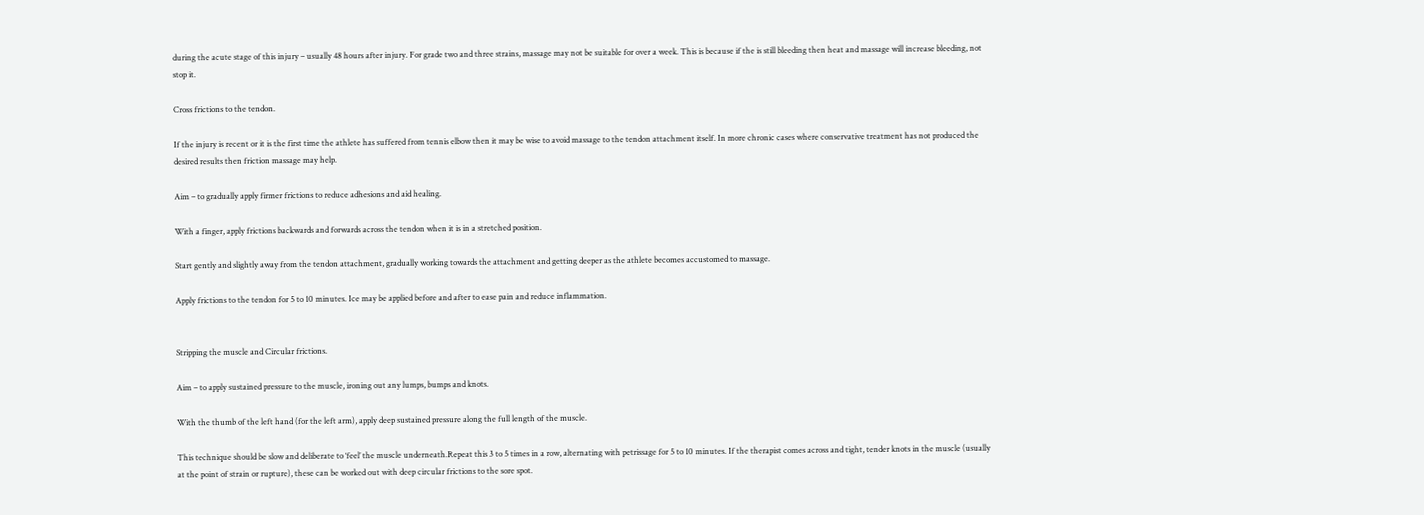during the acute stage of this injury – usually 48 hours after injury. For grade two and three strains, massage may not be suitable for over a week. This is because if the is still bleeding then heat and massage will increase bleeding, not stop it.

Cross frictions to the tendon.

If the injury is recent or it is the first time the athlete has suffered from tennis elbow then it may be wise to avoid massage to the tendon attachment itself. In more chronic cases where conservative treatment has not produced the desired results then friction massage may help.

Aim – to gradually apply firmer frictions to reduce adhesions and aid healing.

With a finger, apply frictions backwards and forwards across the tendon when it is in a stretched position.

Start gently and slightly away from the tendon attachment, gradually working towards the attachment and getting deeper as the athlete becomes accustomed to massage.

Apply frictions to the tendon for 5 to 10 minutes. Ice may be applied before and after to ease pain and reduce inflammation.


Stripping the muscle and Circular frictions.

Aim – to apply sustained pressure to the muscle, ironing out any lumps, bumps and knots.

With the thumb of the left hand (for the left arm), apply deep sustained pressure along the full length of the muscle.

This technique should be slow and deliberate to ‘feel’ the muscle underneath.Repeat this 3 to 5 times in a row, alternating with petrissage for 5 to 10 minutes. If the therapist comes across and tight, tender knots in the muscle (usually at the point of strain or rupture), these can be worked out with deep circular frictions to the sore spot.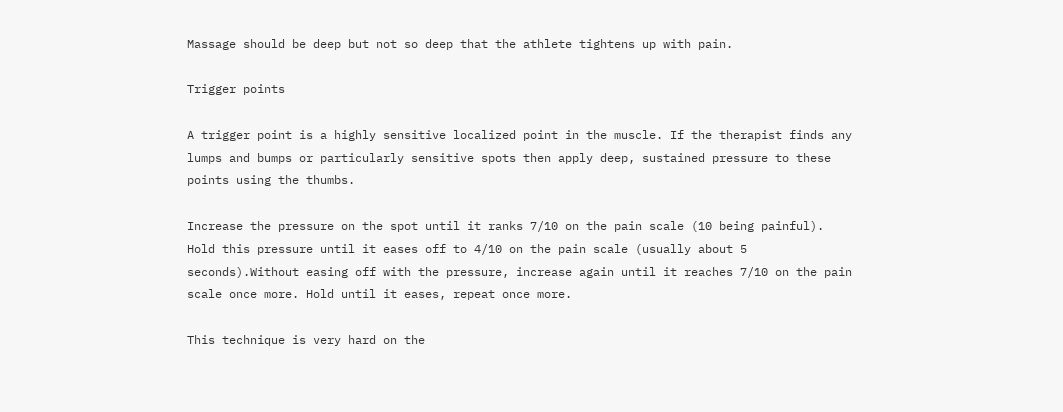Massage should be deep but not so deep that the athlete tightens up with pain.

Trigger points

A trigger point is a highly sensitive localized point in the muscle. If the therapist finds any lumps and bumps or particularly sensitive spots then apply deep, sustained pressure to these points using the thumbs.

Increase the pressure on the spot until it ranks 7/10 on the pain scale (10 being painful). Hold this pressure until it eases off to 4/10 on the pain scale (usually about 5 seconds).Without easing off with the pressure, increase again until it reaches 7/10 on the pain scale once more. Hold until it eases, repeat once more.

This technique is very hard on the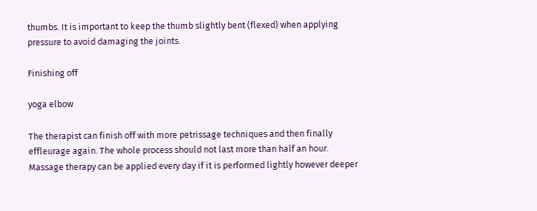thumbs. It is important to keep the thumb slightly bent (flexed) when applying pressure to avoid damaging the joints.

Finishing off

yoga elbow

The therapist can finish off with more petrissage techniques and then finally effleurage again. The whole process should not last more than half an hour. Massage therapy can be applied every day if it is performed lightly however deeper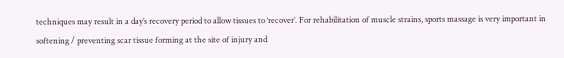techniques may result in a day’s recovery period to allow tissues to ‘recover’. For rehabilitation of muscle strains, sports massage is very important in softening / preventing scar tissue forming at the site of injury and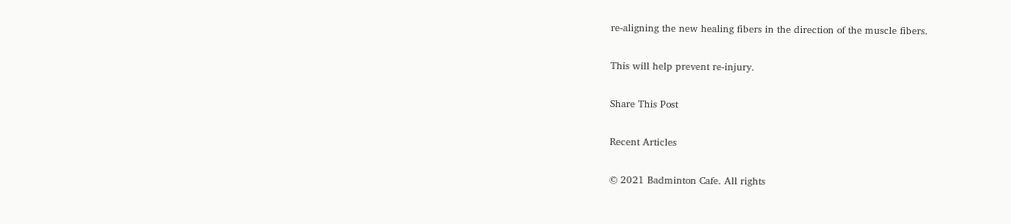re-aligning the new healing fibers in the direction of the muscle fibers.

This will help prevent re-injury.

Share This Post

Recent Articles

© 2021 Badminton Cafe. All rights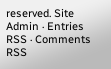reserved. Site Admin · Entries RSS · Comments RSS